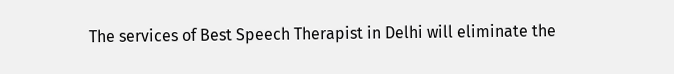The services of Best Speech Therapist in Delhi will eliminate the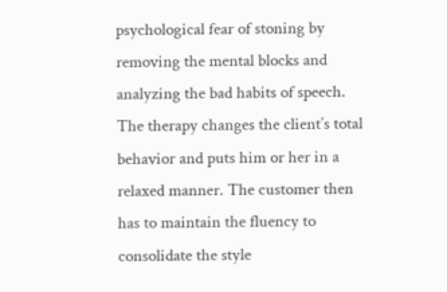psychological fear of stoning by removing the mental blocks and analyzing the bad habits of speech. The therapy changes the client’s total behavior and puts him or her in a relaxed manner. The customer then has to maintain the fluency to consolidate the style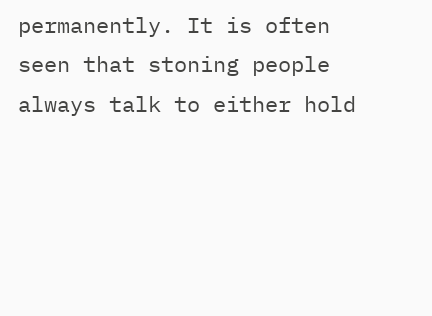permanently. It is often seen that stoning people always talk to either hold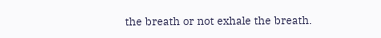the breath or not exhale the breath.